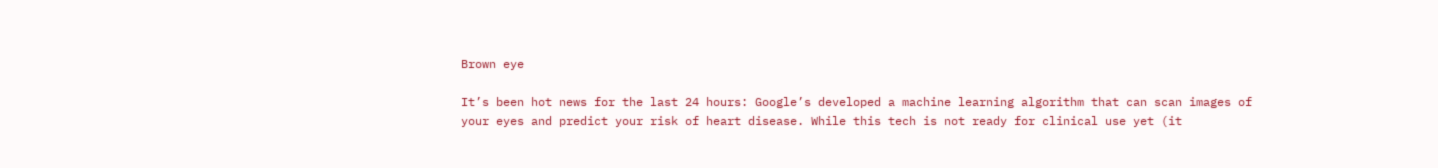Brown eye

It’s been hot news for the last 24 hours: Google’s developed a machine learning algorithm that can scan images of your eyes and predict your risk of heart disease. While this tech is not ready for clinical use yet (it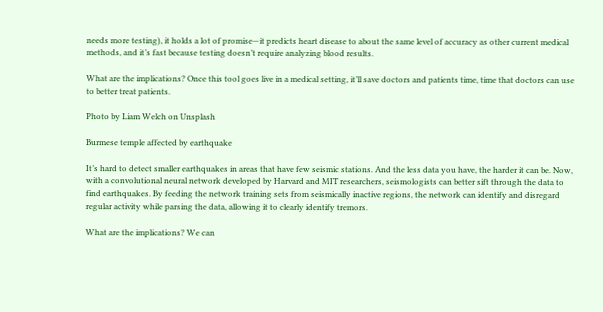needs more testing), it holds a lot of promise—it predicts heart disease to about the same level of accuracy as other current medical methods, and it’s fast because testing doesn’t require analyzing blood results.

What are the implications? Once this tool goes live in a medical setting, it’ll save doctors and patients time, time that doctors can use to better treat patients.

Photo by Liam Welch on Unsplash

Burmese temple affected by earthquake

It’s hard to detect smaller earthquakes in areas that have few seismic stations. And the less data you have, the harder it can be. Now, with a convolutional neural network developed by Harvard and MIT researchers, seismologists can better sift through the data to find earthquakes. By feeding the network training sets from seismically inactive regions, the network can identify and disregard regular activity while parsing the data, allowing it to clearly identify tremors.

What are the implications? We can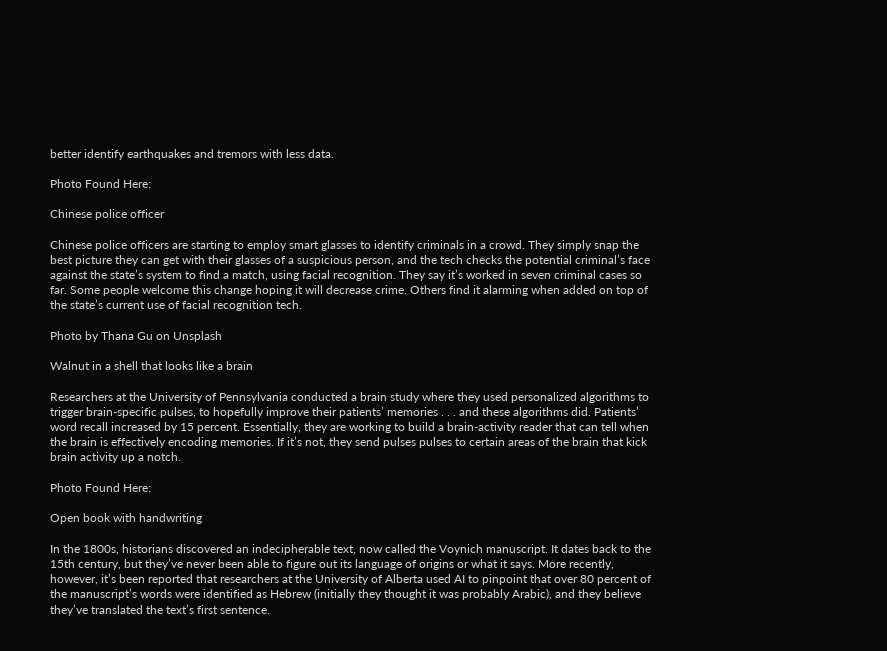better identify earthquakes and tremors with less data.

Photo Found Here:

Chinese police officer

Chinese police officers are starting to employ smart glasses to identify criminals in a crowd. They simply snap the best picture they can get with their glasses of a suspicious person, and the tech checks the potential criminal’s face against the state’s system to find a match, using facial recognition. They say it’s worked in seven criminal cases so far. Some people welcome this change hoping it will decrease crime. Others find it alarming when added on top of the state’s current use of facial recognition tech.

Photo by Thana Gu on Unsplash

Walnut in a shell that looks like a brain

Researchers at the University of Pennsylvania conducted a brain study where they used personalized algorithms to trigger brain-specific pulses, to hopefully improve their patients’ memories . . . and these algorithms did. Patients’ word recall increased by 15 percent. Essentially, they are working to build a brain-activity reader that can tell when the brain is effectively encoding memories. If it’s not, they send pulses pulses to certain areas of the brain that kick brain activity up a notch.

Photo Found Here:

Open book with handwriting

In the 1800s, historians discovered an indecipherable text, now called the Voynich manuscript. It dates back to the 15th century, but they’ve never been able to figure out its language of origins or what it says. More recently, however, it’s been reported that researchers at the University of Alberta used AI to pinpoint that over 80 percent of the manuscript’s words were identified as Hebrew (initially they thought it was probably Arabic), and they believe they’ve translated the text’s first sentence.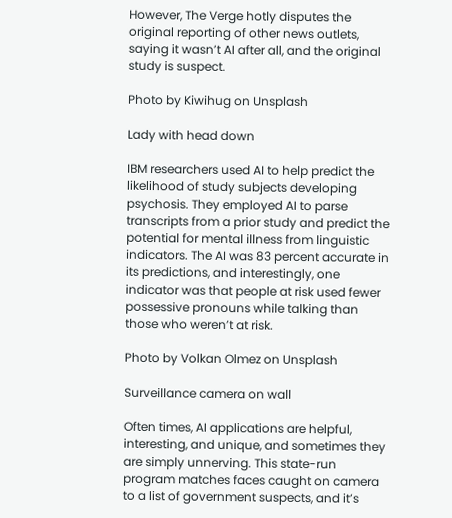However, The Verge hotly disputes the original reporting of other news outlets, saying it wasn’t AI after all, and the original study is suspect.

Photo by Kiwihug on Unsplash

Lady with head down

IBM researchers used AI to help predict the likelihood of study subjects developing psychosis. They employed AI to parse transcripts from a prior study and predict the potential for mental illness from linguistic indicators. The AI was 83 percent accurate in its predictions, and interestingly, one indicator was that people at risk used fewer possessive pronouns while talking than those who weren’t at risk.

Photo by Volkan Olmez on Unsplash

Surveillance camera on wall

Often times, AI applications are helpful, interesting, and unique, and sometimes they are simply unnerving. This state-run program matches faces caught on camera to a list of government suspects, and it’s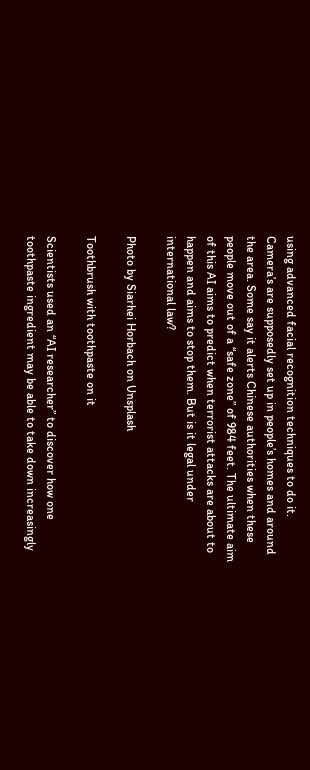using advanced facial recognition techniques to do it. Camera’s are supposedly set up in people’s homes and around the area. Some say it alerts Chinese authorities when these people move out of a “safe zone” of 984 feet. The ultimate aim of this AI aims to predict when terrorist attacks are about to happen and aims to stop them. But is it legal under international law?

Photo by Siarhei Horbach on Unsplash

Toothbrush with toothpaste on it

Scientists used an “AI researcher” to discover how one toothpaste ingredient may be able to take down increasingly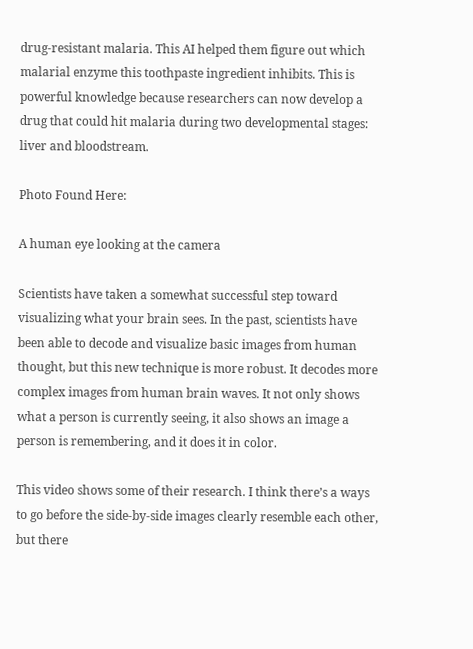drug-resistant malaria. This AI helped them figure out which malarial enzyme this toothpaste ingredient inhibits. This is powerful knowledge because researchers can now develop a drug that could hit malaria during two developmental stages: liver and bloodstream.

Photo Found Here:

A human eye looking at the camera

Scientists have taken a somewhat successful step toward visualizing what your brain sees. In the past, scientists have been able to decode and visualize basic images from human thought, but this new technique is more robust. It decodes more complex images from human brain waves. It not only shows what a person is currently seeing, it also shows an image a person is remembering, and it does it in color.

This video shows some of their research. I think there’s a ways to go before the side-by-side images clearly resemble each other, but there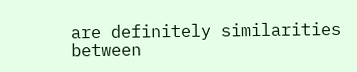are definitely similarities between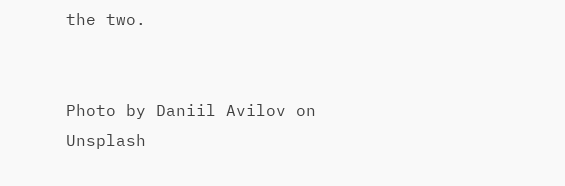the two.


Photo by Daniil Avilov on Unsplash